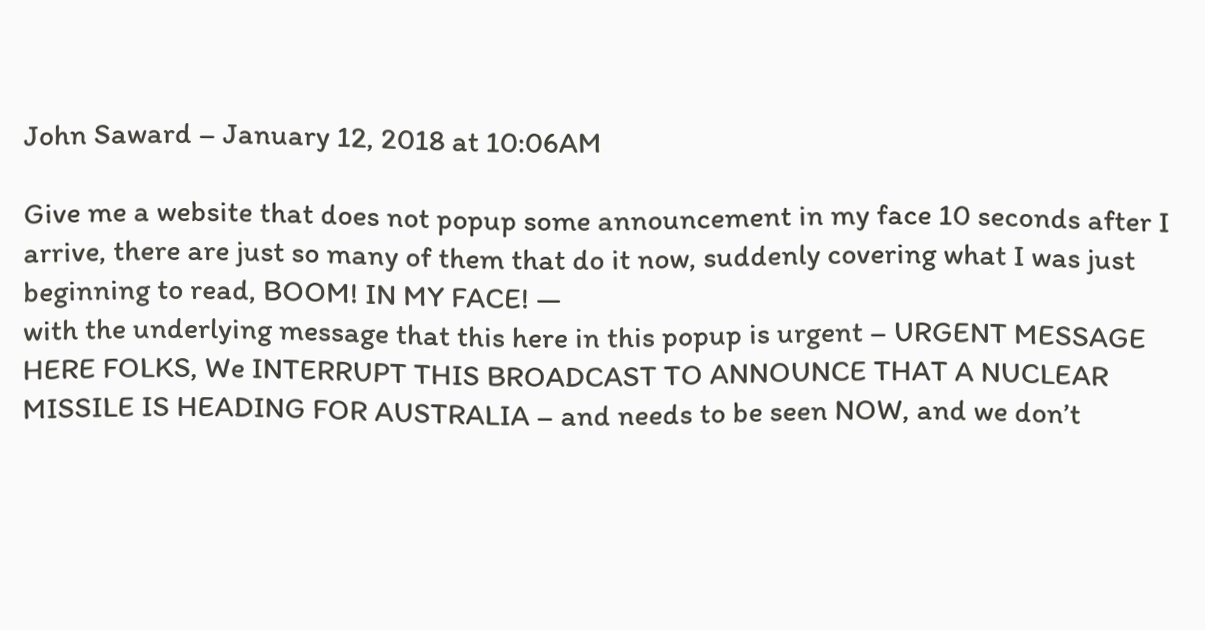John Saward – January 12, 2018 at 10:06AM

Give me a website that does not popup some announcement in my face 10 seconds after I arrive, there are just so many of them that do it now, suddenly covering what I was just beginning to read, BOOM! IN MY FACE! —
with the underlying message that this here in this popup is urgent – URGENT MESSAGE HERE FOLKS, We INTERRUPT THIS BROADCAST TO ANNOUNCE THAT A NUCLEAR MISSILE IS HEADING FOR AUSTRALIA – and needs to be seen NOW, and we don’t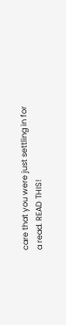care that you were just settling in for a read. READ THIS!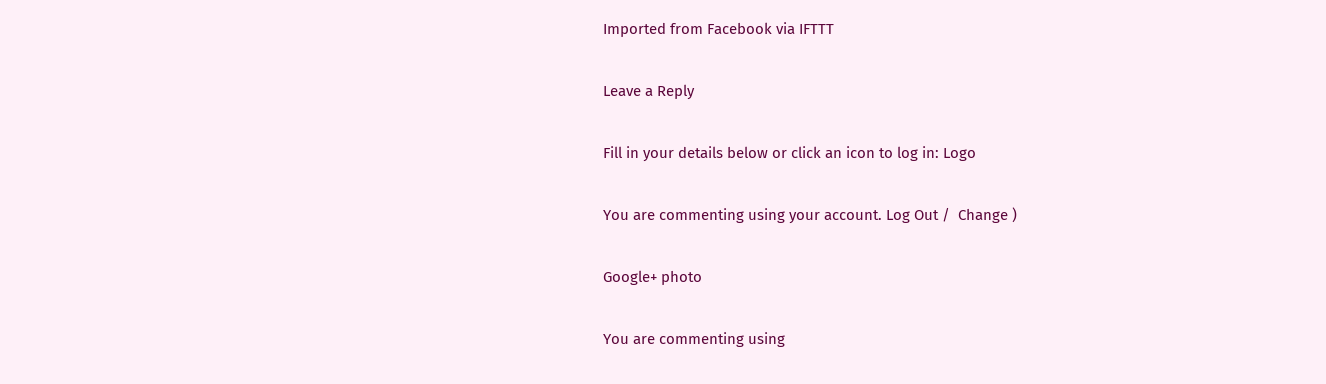Imported from Facebook via IFTTT

Leave a Reply

Fill in your details below or click an icon to log in: Logo

You are commenting using your account. Log Out /  Change )

Google+ photo

You are commenting using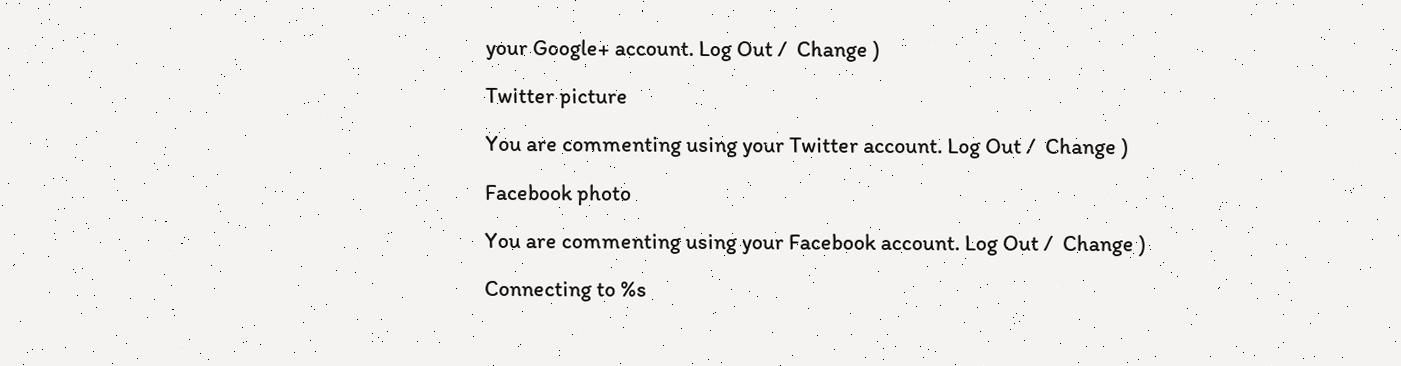your Google+ account. Log Out /  Change )

Twitter picture

You are commenting using your Twitter account. Log Out /  Change )

Facebook photo

You are commenting using your Facebook account. Log Out /  Change )

Connecting to %s